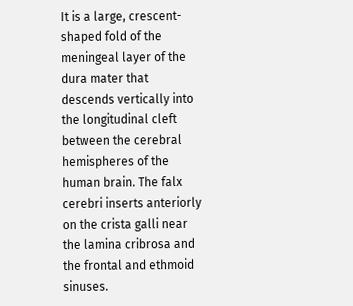It is a large, crescent-shaped fold of the meningeal layer of the dura mater that descends vertically into the longitudinal cleft between the cerebral hemispheres of the human brain. The falx cerebri inserts anteriorly on the crista galli near the lamina cribrosa and the frontal and ethmoid sinuses.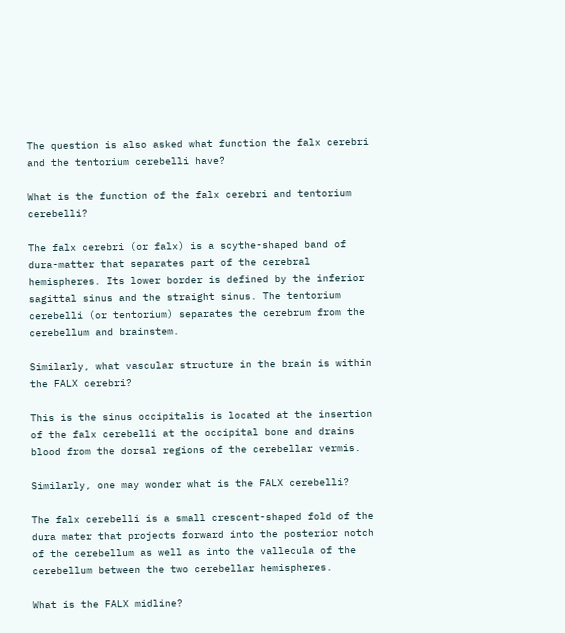The question is also asked what function the falx cerebri and the tentorium cerebelli have?

What is the function of the falx cerebri and tentorium cerebelli?

The falx cerebri (or falx) is a scythe-shaped band of dura-matter that separates part of the cerebral hemispheres. Its lower border is defined by the inferior sagittal sinus and the straight sinus. The tentorium cerebelli (or tentorium) separates the cerebrum from the cerebellum and brainstem.

Similarly, what vascular structure in the brain is within the FALX cerebri?

This is the sinus occipitalis is located at the insertion of the falx cerebelli at the occipital bone and drains blood from the dorsal regions of the cerebellar vermis.

Similarly, one may wonder what is the FALX cerebelli?

The falx cerebelli is a small crescent-shaped fold of the dura mater that projects forward into the posterior notch of the cerebellum as well as into the vallecula of the cerebellum between the two cerebellar hemispheres.

What is the FALX midline?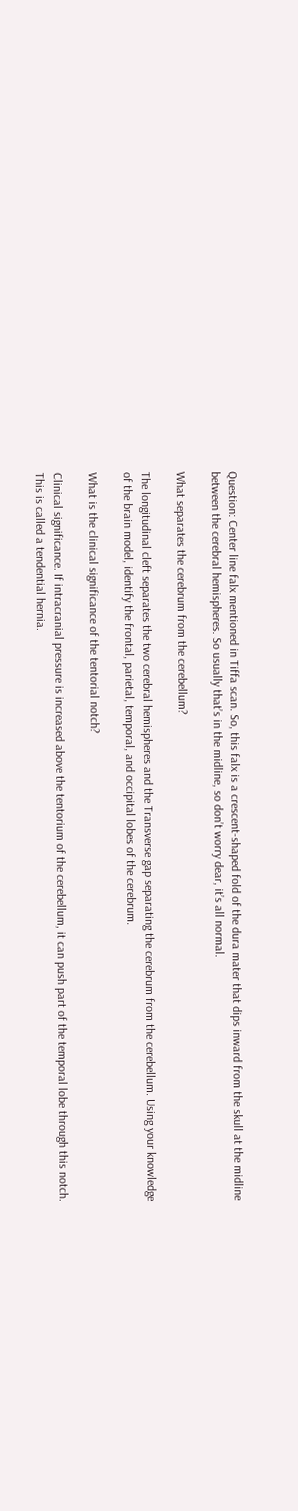Question: Center line falx mentioned in Tiffa scan. So, this falx is a crescent-shaped fold of the dura mater that dips inward from the skull at the midline between the cerebral hemispheres. So usually that’s in the midline, so don’t worry dear, it’s all normal.

What separates the cerebrum from the cerebellum?

The longitudinal cleft separates the two cerebral hemispheres and the Transverse gap separating the cerebrum from the cerebellum. Using your knowledge of the brain model, identify the frontal, parietal, temporal, and occipital lobes of the cerebrum.

What is the clinical significance of the tentorial notch?

Clinical significance. If intracranial pressure is increased above the tentorium of the cerebellum, it can push part of the temporal lobe through this notch. This is called a tendential hernia.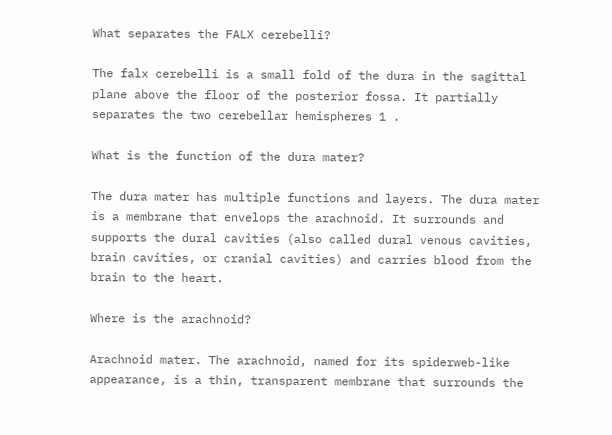What separates the FALX cerebelli?

The falx cerebelli is a small fold of the dura in the sagittal plane above the floor of the posterior fossa. It partially separates the two cerebellar hemispheres 1 .

What is the function of the dura mater?

The dura mater has multiple functions and layers. The dura mater is a membrane that envelops the arachnoid. It surrounds and supports the dural cavities (also called dural venous cavities, brain cavities, or cranial cavities) and carries blood from the brain to the heart.

Where is the arachnoid?

Arachnoid mater. The arachnoid, named for its spiderweb-like appearance, is a thin, transparent membrane that surrounds the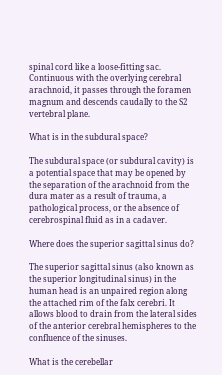spinal cord like a loose-fitting sac. Continuous with the overlying cerebral arachnoid, it passes through the foramen magnum and descends caudally to the S2 vertebral plane.

What is in the subdural space?

The subdural space (or subdural cavity) is a potential space that may be opened by the separation of the arachnoid from the dura mater as a result of trauma, a pathological process, or the absence of cerebrospinal fluid as in a cadaver.

Where does the superior sagittal sinus do?

The superior sagittal sinus (also known as the superior longitudinal sinus) in the human head is an unpaired region along the attached rim of the falx cerebri. It allows blood to drain from the lateral sides of the anterior cerebral hemispheres to the confluence of the sinuses.

What is the cerebellar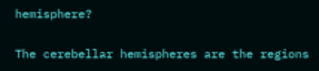hemisphere?

The cerebellar hemispheres are the regions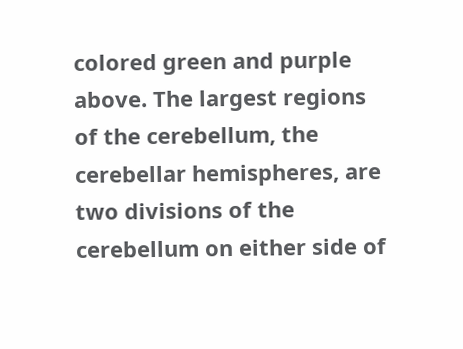colored green and purple above. The largest regions of the cerebellum, the cerebellar hemispheres, are two divisions of the cerebellum on either side of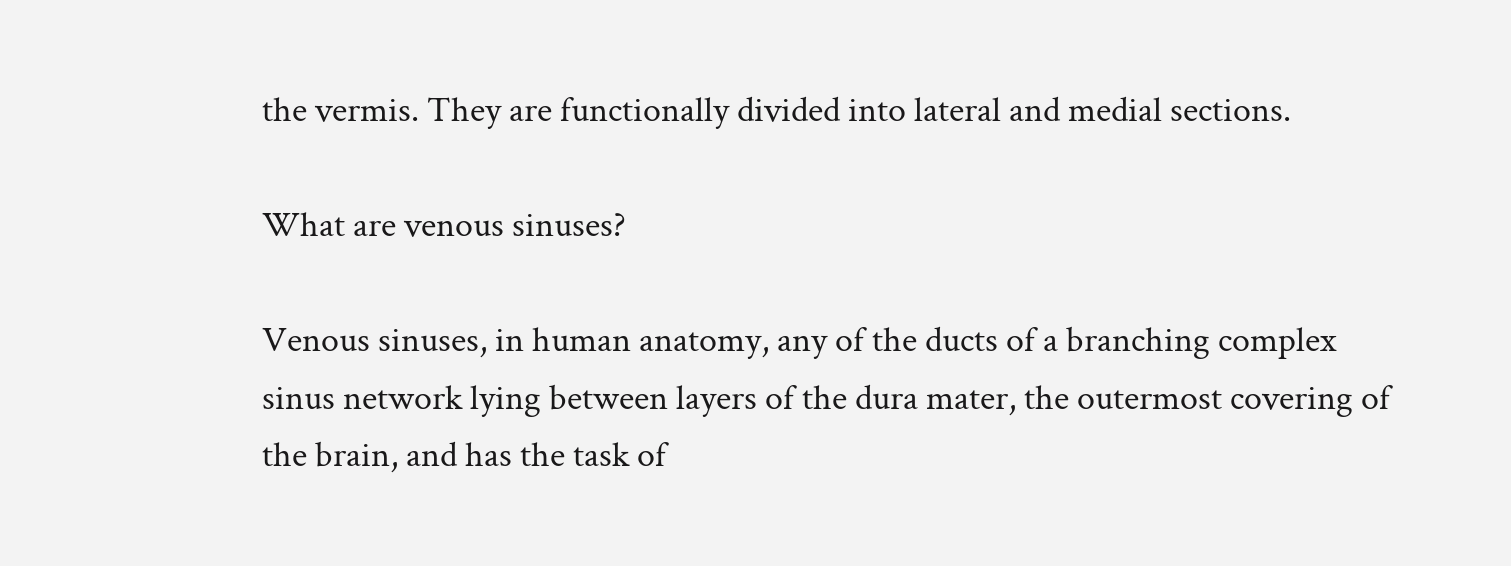the vermis. They are functionally divided into lateral and medial sections.

What are venous sinuses?

Venous sinuses, in human anatomy, any of the ducts of a branching complex sinus network lying between layers of the dura mater, the outermost covering of the brain, and has the task of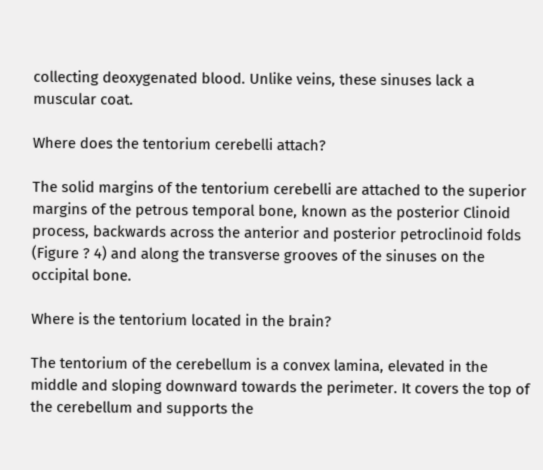collecting deoxygenated blood. Unlike veins, these sinuses lack a muscular coat.

Where does the tentorium cerebelli attach?

The solid margins of the tentorium cerebelli are attached to the superior margins of the petrous temporal bone, known as the posterior Clinoid process, backwards across the anterior and posterior petroclinoid folds (Figure ? 4) and along the transverse grooves of the sinuses on the occipital bone.

Where is the tentorium located in the brain?

The tentorium of the cerebellum is a convex lamina, elevated in the middle and sloping downward towards the perimeter. It covers the top of the cerebellum and supports the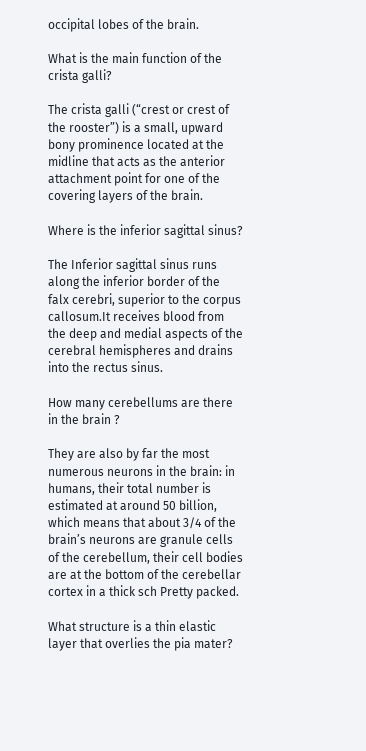occipital lobes of the brain.

What is the main function of the crista galli?

The crista galli (“crest or crest of the rooster”) is a small, upward bony prominence located at the midline that acts as the anterior attachment point for one of the covering layers of the brain.

Where is the inferior sagittal sinus?

The Inferior sagittal sinus runs along the inferior border of the falx cerebri, superior to the corpus callosum.It receives blood from the deep and medial aspects of the cerebral hemispheres and drains into the rectus sinus.

How many cerebellums are there in the brain ?

They are also by far the most numerous neurons in the brain: in humans, their total number is estimated at around 50 billion, which means that about 3/4 of the brain’s neurons are granule cells of the cerebellum, their cell bodies are at the bottom of the cerebellar cortex in a thick sch Pretty packed.

What structure is a thin elastic layer that overlies the pia mater?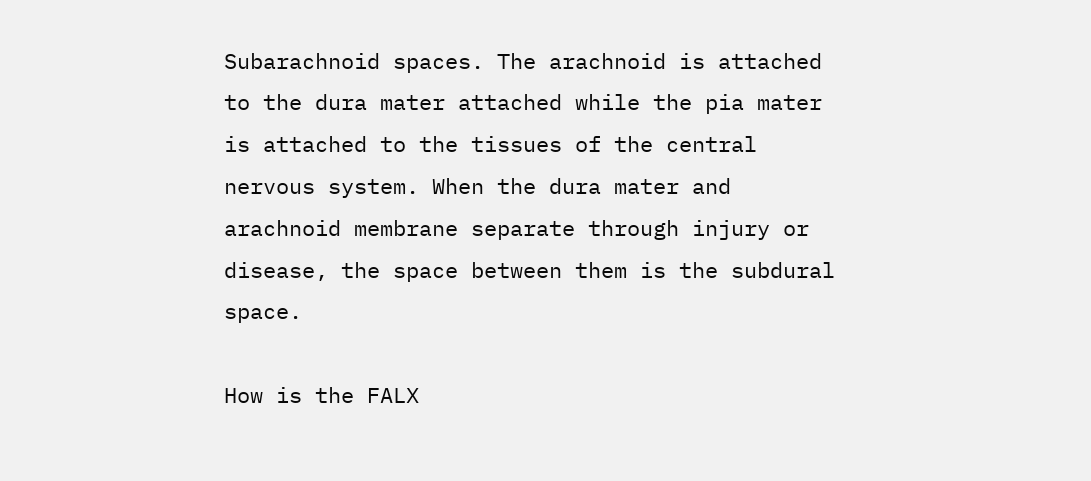Subarachnoid spaces. The arachnoid is attached to the dura mater attached while the pia mater is attached to the tissues of the central nervous system. When the dura mater and arachnoid membrane separate through injury or disease, the space between them is the subdural space.

How is the FALX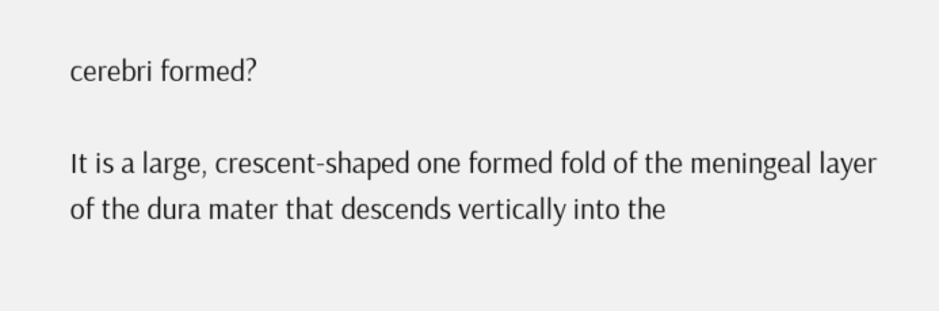cerebri formed?

It is a large, crescent-shaped one formed fold of the meningeal layer of the dura mater that descends vertically into the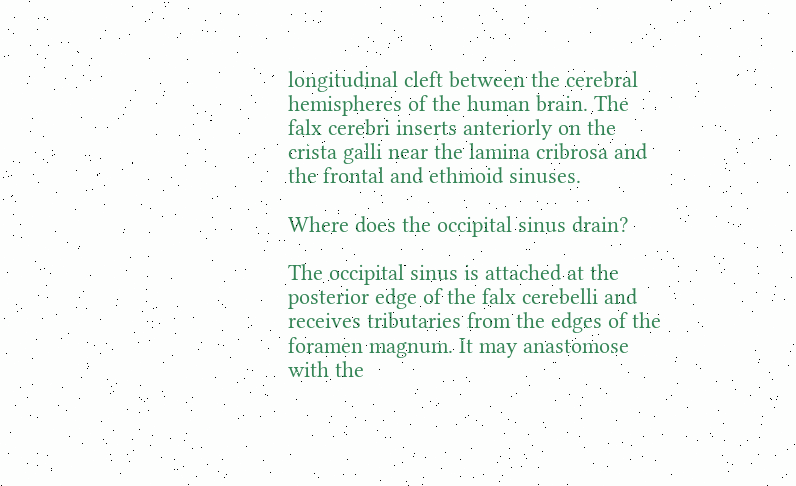longitudinal cleft between the cerebral hemispheres of the human brain. The falx cerebri inserts anteriorly on the crista galli near the lamina cribrosa and the frontal and ethmoid sinuses.

Where does the occipital sinus drain?

The occipital sinus is attached at the posterior edge of the falx cerebelli and receives tributaries from the edges of the foramen magnum. It may anastomose with the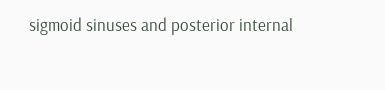sigmoid sinuses and posterior internal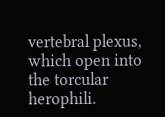vertebral plexus, which open into the torcular herophili.